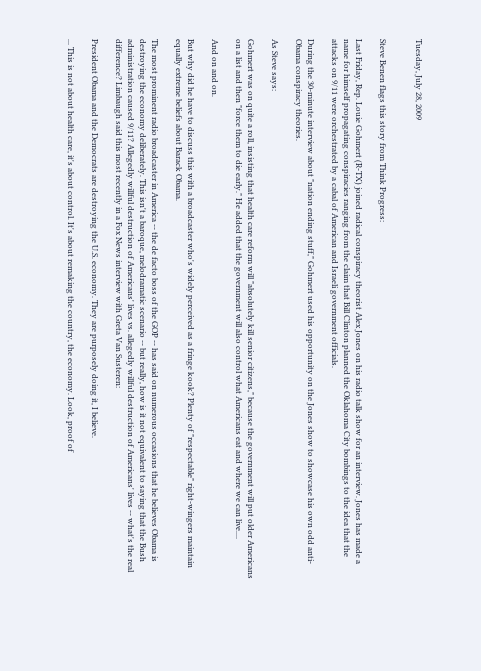Tuesday, July 28, 2009


Steve Benen flags this story from Think Progress:

Last Friday, Rep. Louie Gohmert (R-TX) joined radical conspiracy theorist Alex Jones on his radio talk show for an interview. Jones has made a name for himself propagating conspiracies ranging from the claim that Bill Clinton planned the Oklahoma City bombings to the idea that the attacks on 9/11 were orchestrated by a cabal of American and Israeli government officials.

During the 30-minute interview about "nation ending stuff," Gohmert used his opportunity on the Jones show to showcase his own odd anti-Obama conspiracy theories.

As Steve says:

Gohmert was on quite a roll, insisting that health care reform will "absolutely kill senior citizens," because the government will put older Americans on a list and then "force them to die early." He added that the government will also control what Americans eat and where we can live....

And on and on.

But why did he have to discuss this with a broadcaster who's widely perceived as a fringe kook? Plenty of "respectable" right-wingers maintain equally extreme beliefs about Barack Obama.

The most prominent radio broadcaster in America -- the de facto boss of the GOP -- has said on numerous occasions that he believes Obama is destroying the economy deliberately. This isn't a baroque, melodramatic scenario -- but really, how is it not equivalent to saying that the Bush administration caused 9/11? Allegedly willful destruction of Americans' lives vs. allegedly willful destruction of Americans' lives -- what's the real difference? Limbaugh said this most recently in a Fox News interview with Greta Van Susteren:

President Obama and the Democrats are destroying the U.S. economy. They are purposely doing it, I believe.

... This is not about health care, it's about control. It's about remaking the country, the economy. Look, proof of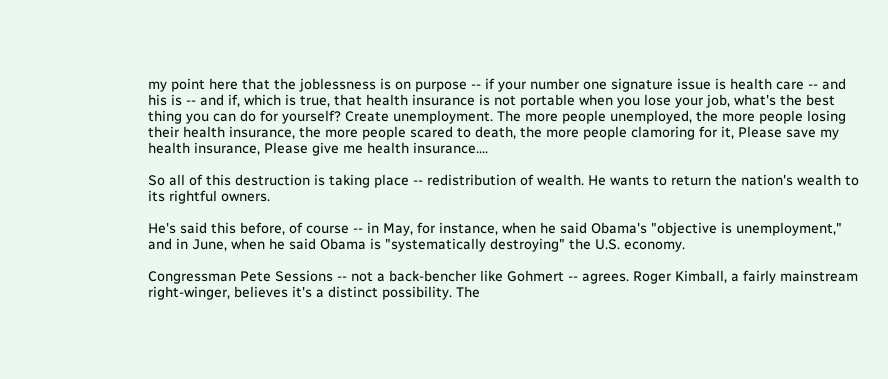my point here that the joblessness is on purpose -- if your number one signature issue is health care -- and his is -- and if, which is true, that health insurance is not portable when you lose your job, what's the best thing you can do for yourself? Create unemployment. The more people unemployed, the more people losing their health insurance, the more people scared to death, the more people clamoring for it, Please save my health insurance, Please give me health insurance....

So all of this destruction is taking place -- redistribution of wealth. He wants to return the nation's wealth to its rightful owners.

He's said this before, of course -- in May, for instance, when he said Obama's "objective is unemployment," and in June, when he said Obama is "systematically destroying" the U.S. economy.

Congressman Pete Sessions -- not a back-bencher like Gohmert -- agrees. Roger Kimball, a fairly mainstream right-winger, believes it's a distinct possibility. The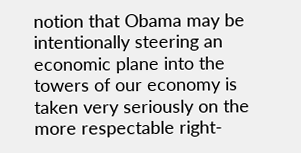notion that Obama may be intentionally steering an economic plane into the towers of our economy is taken very seriously on the more respectable right-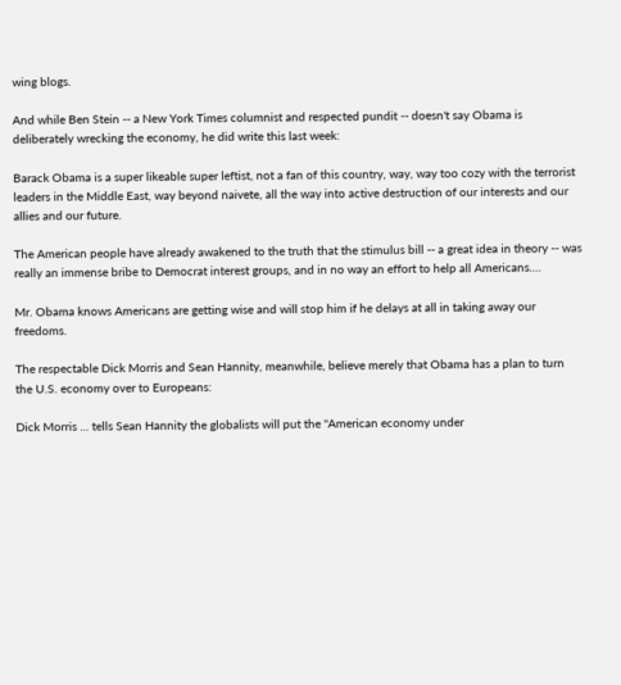wing blogs.

And while Ben Stein -- a New York Times columnist and respected pundit -- doesn't say Obama is deliberately wrecking the economy, he did write this last week:

Barack Obama is a super likeable super leftist, not a fan of this country, way, way too cozy with the terrorist leaders in the Middle East, way beyond naivete, all the way into active destruction of our interests and our allies and our future.

The American people have already awakened to the truth that the stimulus bill -- a great idea in theory -- was really an immense bribe to Democrat interest groups, and in no way an effort to help all Americans....

Mr. Obama knows Americans are getting wise and will stop him if he delays at all in taking away our freedoms.

The respectable Dick Morris and Sean Hannity, meanwhile, believe merely that Obama has a plan to turn the U.S. economy over to Europeans:

Dick Morris ... tells Sean Hannity the globalists will put the "American economy under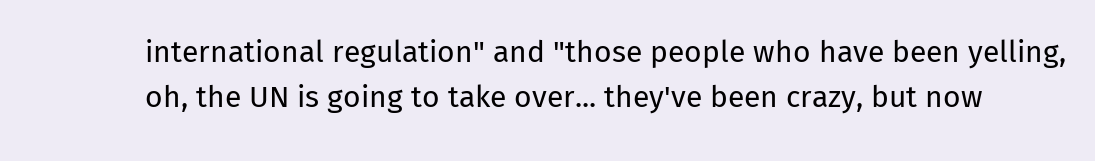international regulation" and "those people who have been yelling, oh, the UN is going to take over... they've been crazy, but now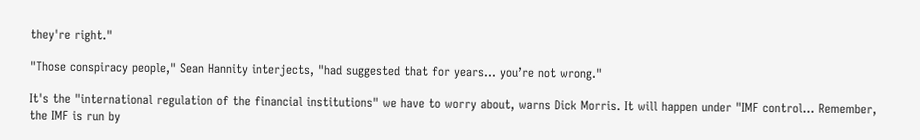they're right."

"Those conspiracy people," Sean Hannity interjects, "had suggested that for years... you’re not wrong."

It's the "international regulation of the financial institutions" we have to worry about, warns Dick Morris. It will happen under "IMF control... Remember, the IMF is run by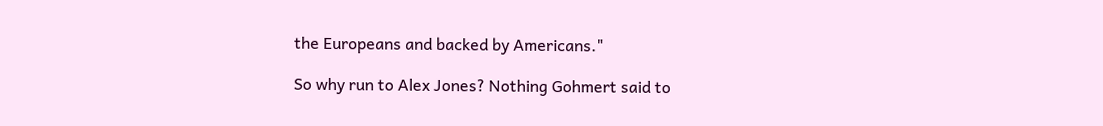the Europeans and backed by Americans."

So why run to Alex Jones? Nothing Gohmert said to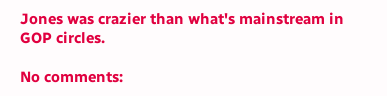Jones was crazier than what's mainstream in GOP circles.

No comments: